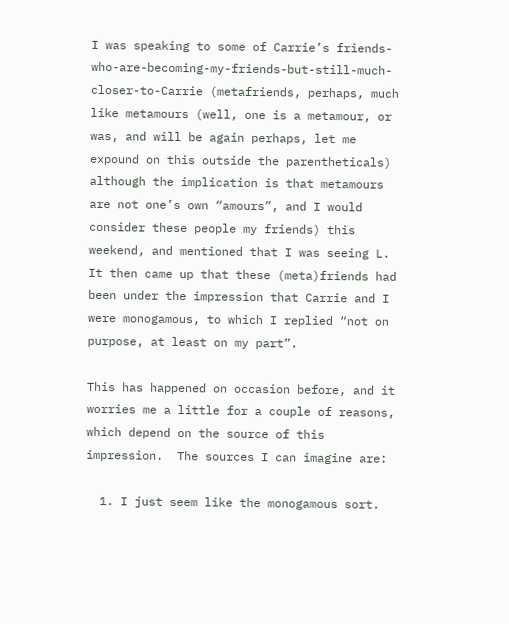I was speaking to some of Carrie’s friends-who-are-becoming-my-friends-but-still-much-closer-to-Carrie (metafriends, perhaps, much like metamours (well, one is a metamour, or was, and will be again perhaps, let me expound on this outside the parentheticals) although the implication is that metamours are not one’s own “amours”, and I would consider these people my friends) this weekend, and mentioned that I was seeing L.  It then came up that these (meta)friends had been under the impression that Carrie and I were monogamous, to which I replied “not on purpose, at least on my part”.

This has happened on occasion before, and it worries me a little for a couple of reasons, which depend on the source of this impression.  The sources I can imagine are:

  1. I just seem like the monogamous sort.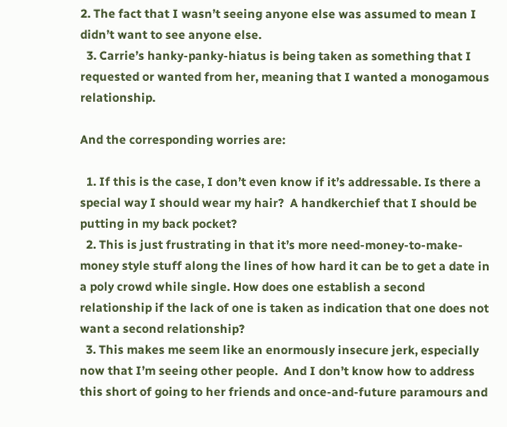2. The fact that I wasn’t seeing anyone else was assumed to mean I didn’t want to see anyone else.
  3. Carrie’s hanky-panky-hiatus is being taken as something that I requested or wanted from her, meaning that I wanted a monogamous relationship.

And the corresponding worries are:

  1. If this is the case, I don’t even know if it’s addressable. Is there a special way I should wear my hair?  A handkerchief that I should be putting in my back pocket?
  2. This is just frustrating in that it’s more need-money-to-make-money style stuff along the lines of how hard it can be to get a date in a poly crowd while single. How does one establish a second relationship if the lack of one is taken as indication that one does not want a second relationship?
  3. This makes me seem like an enormously insecure jerk, especially now that I’m seeing other people.  And I don’t know how to address this short of going to her friends and once-and-future paramours and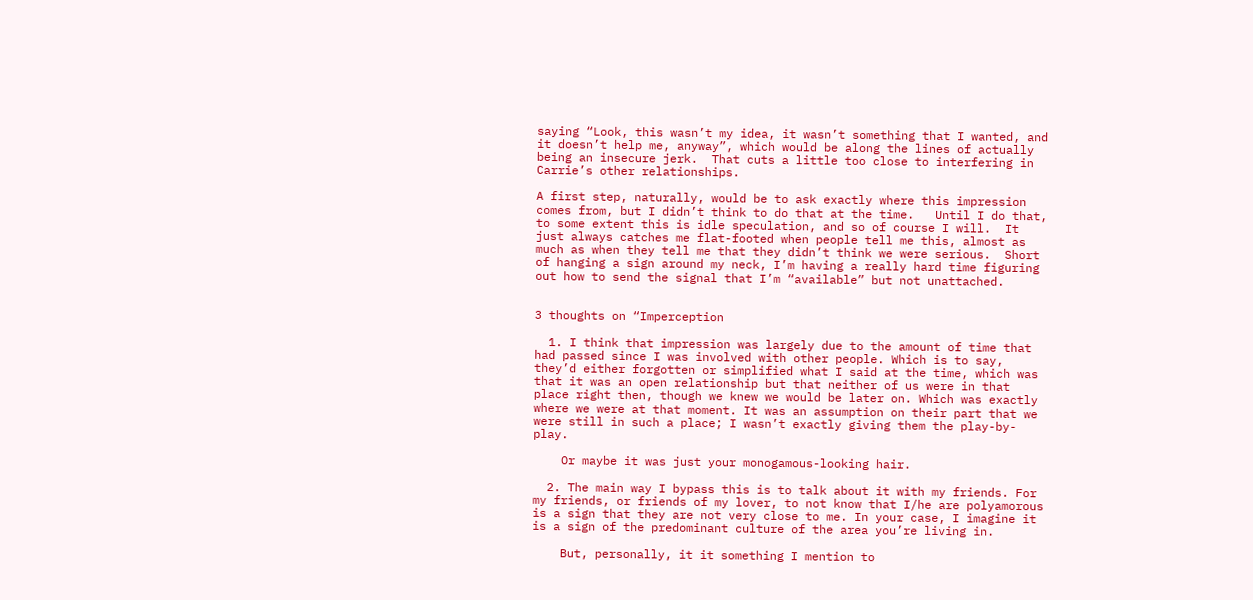saying “Look, this wasn’t my idea, it wasn’t something that I wanted, and it doesn’t help me, anyway”, which would be along the lines of actually being an insecure jerk.  That cuts a little too close to interfering in Carrie’s other relationships.

A first step, naturally, would be to ask exactly where this impression comes from, but I didn’t think to do that at the time.   Until I do that, to some extent this is idle speculation, and so of course I will.  It just always catches me flat-footed when people tell me this, almost as much as when they tell me that they didn’t think we were serious.  Short of hanging a sign around my neck, I’m having a really hard time figuring out how to send the signal that I’m “available” but not unattached.


3 thoughts on “Imperception

  1. I think that impression was largely due to the amount of time that had passed since I was involved with other people. Which is to say, they’d either forgotten or simplified what I said at the time, which was that it was an open relationship but that neither of us were in that place right then, though we knew we would be later on. Which was exactly where we were at that moment. It was an assumption on their part that we were still in such a place; I wasn’t exactly giving them the play-by-play.

    Or maybe it was just your monogamous-looking hair.

  2. The main way I bypass this is to talk about it with my friends. For my friends, or friends of my lover, to not know that I/he are polyamorous is a sign that they are not very close to me. In your case, I imagine it is a sign of the predominant culture of the area you’re living in.

    But, personally, it it something I mention to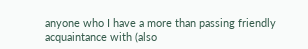anyone who I have a more than passing friendly acquaintance with (also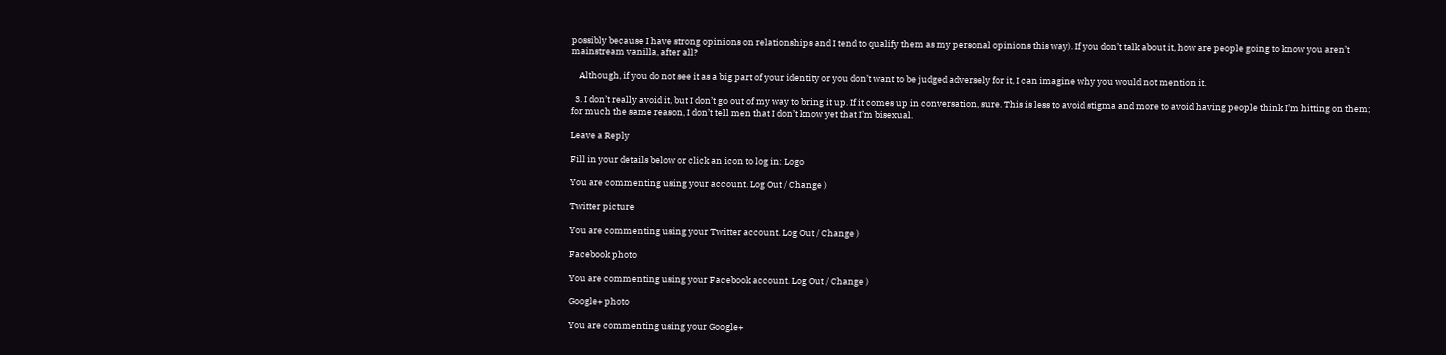possibly because I have strong opinions on relationships and I tend to qualify them as my personal opinions this way). If you don’t talk about it, how are people going to know you aren’t mainstream vanilla, after all?

    Although, if you do not see it as a big part of your identity or you don’t want to be judged adversely for it, I can imagine why you would not mention it.

  3. I don’t really avoid it, but I don’t go out of my way to bring it up. If it comes up in conversation, sure. This is less to avoid stigma and more to avoid having people think I’m hitting on them; for much the same reason, I don’t tell men that I don’t know yet that I’m bisexual.

Leave a Reply

Fill in your details below or click an icon to log in: Logo

You are commenting using your account. Log Out / Change )

Twitter picture

You are commenting using your Twitter account. Log Out / Change )

Facebook photo

You are commenting using your Facebook account. Log Out / Change )

Google+ photo

You are commenting using your Google+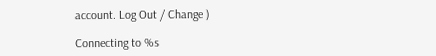account. Log Out / Change )

Connecting to %s